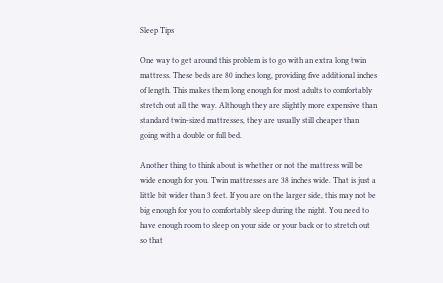Sleep Tips

One way to get around this problem is to go with an extra long twin mattress. These beds are 80 inches long, providing five additional inches of length. This makes them long enough for most adults to comfortably stretch out all the way. Although they are slightly more expensive than standard twin-sized mattresses, they are usually still cheaper than going with a double or full bed.

Another thing to think about is whether or not the mattress will be wide enough for you. Twin mattresses are 38 inches wide. That is just a little bit wider than 3 feet. If you are on the larger side, this may not be big enough for you to comfortably sleep during the night. You need to have enough room to sleep on your side or your back or to stretch out so that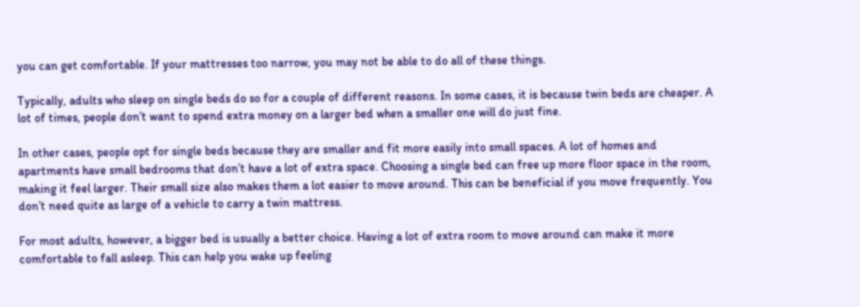you can get comfortable. If your mattresses too narrow, you may not be able to do all of these things.

Typically, adults who sleep on single beds do so for a couple of different reasons. In some cases, it is because twin beds are cheaper. A lot of times, people don’t want to spend extra money on a larger bed when a smaller one will do just fine.

In other cases, people opt for single beds because they are smaller and fit more easily into small spaces. A lot of homes and apartments have small bedrooms that don’t have a lot of extra space. Choosing a single bed can free up more floor space in the room, making it feel larger. Their small size also makes them a lot easier to move around. This can be beneficial if you move frequently. You don’t need quite as large of a vehicle to carry a twin mattress.

For most adults, however, a bigger bed is usually a better choice. Having a lot of extra room to move around can make it more comfortable to fall asleep. This can help you wake up feeling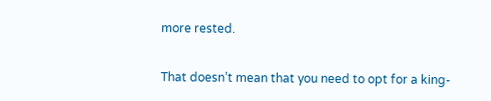more rested.

That doesn’t mean that you need to opt for a king-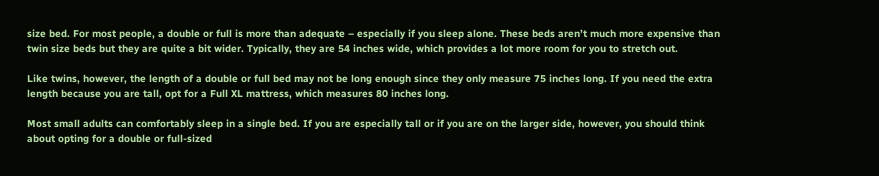size bed. For most people, a double or full is more than adequate – especially if you sleep alone. These beds aren’t much more expensive than twin size beds but they are quite a bit wider. Typically, they are 54 inches wide, which provides a lot more room for you to stretch out.

Like twins, however, the length of a double or full bed may not be long enough since they only measure 75 inches long. If you need the extra length because you are tall, opt for a Full XL mattress, which measures 80 inches long.

Most small adults can comfortably sleep in a single bed. If you are especially tall or if you are on the larger side, however, you should think about opting for a double or full-sized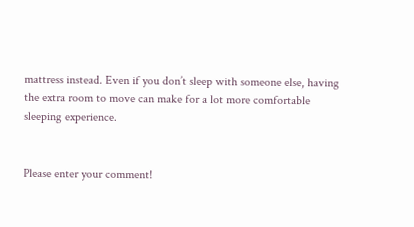mattress instead. Even if you don’t sleep with someone else, having the extra room to move can make for a lot more comfortable sleeping experience.


Please enter your comment!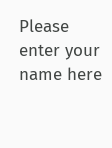Please enter your name here